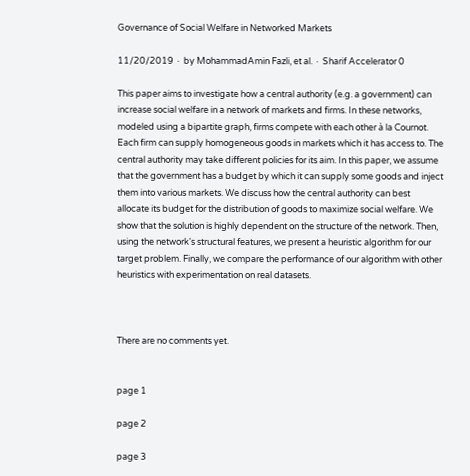Governance of Social Welfare in Networked Markets

11/20/2019 ∙ by MohammadAmin Fazli, et al. ∙ Sharif Accelerator 0

This paper aims to investigate how a central authority (e.g. a government) can increase social welfare in a network of markets and firms. In these networks, modeled using a bipartite graph, firms compete with each other à la Cournot. Each firm can supply homogeneous goods in markets which it has access to. The central authority may take different policies for its aim. In this paper, we assume that the government has a budget by which it can supply some goods and inject them into various markets. We discuss how the central authority can best allocate its budget for the distribution of goods to maximize social welfare. We show that the solution is highly dependent on the structure of the network. Then, using the network's structural features, we present a heuristic algorithm for our target problem. Finally, we compare the performance of our algorithm with other heuristics with experimentation on real datasets.



There are no comments yet.


page 1

page 2

page 3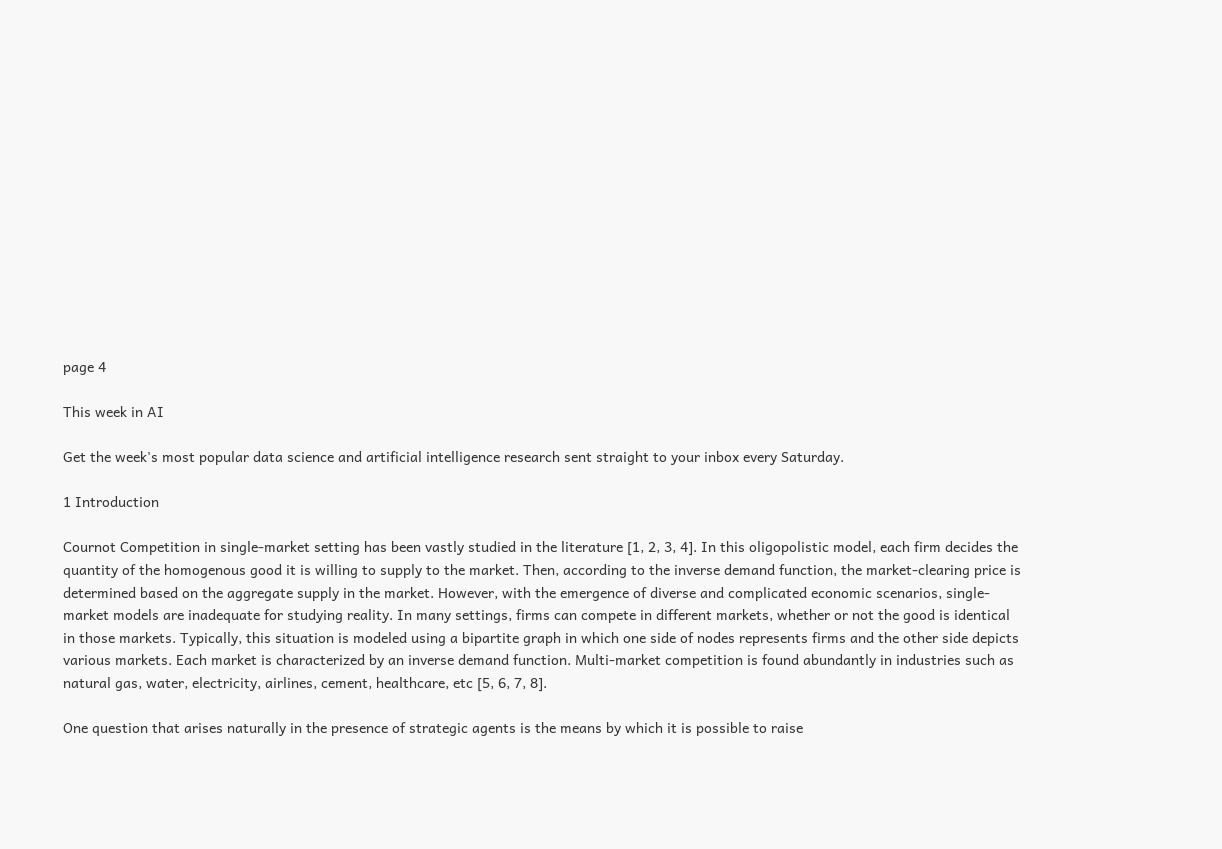page 4

This week in AI

Get the week's most popular data science and artificial intelligence research sent straight to your inbox every Saturday.

1 Introduction

Cournot Competition in single-market setting has been vastly studied in the literature [1, 2, 3, 4]. In this oligopolistic model, each firm decides the quantity of the homogenous good it is willing to supply to the market. Then, according to the inverse demand function, the market-clearing price is determined based on the aggregate supply in the market. However, with the emergence of diverse and complicated economic scenarios, single-market models are inadequate for studying reality. In many settings, firms can compete in different markets, whether or not the good is identical in those markets. Typically, this situation is modeled using a bipartite graph in which one side of nodes represents firms and the other side depicts various markets. Each market is characterized by an inverse demand function. Multi-market competition is found abundantly in industries such as natural gas, water, electricity, airlines, cement, healthcare, etc [5, 6, 7, 8].

One question that arises naturally in the presence of strategic agents is the means by which it is possible to raise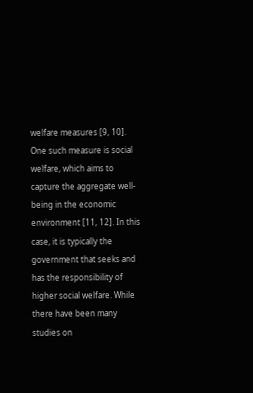welfare measures [9, 10]. One such measure is social welfare, which aims to capture the aggregate well-being in the economic environment [11, 12]. In this case, it is typically the government that seeks and has the responsibility of higher social welfare. While there have been many studies on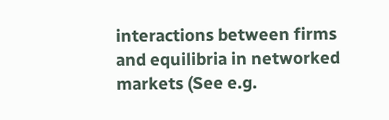interactions between firms and equilibria in networked markets (See e.g.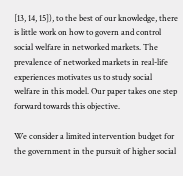[13, 14, 15]), to the best of our knowledge, there is little work on how to govern and control social welfare in networked markets. The prevalence of networked markets in real-life experiences motivates us to study social welfare in this model. Our paper takes one step forward towards this objective.

We consider a limited intervention budget for the government in the pursuit of higher social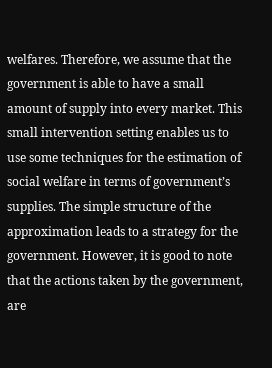welfares. Therefore, we assume that the government is able to have a small amount of supply into every market. This small intervention setting enables us to use some techniques for the estimation of social welfare in terms of government’s supplies. The simple structure of the approximation leads to a strategy for the government. However, it is good to note that the actions taken by the government, are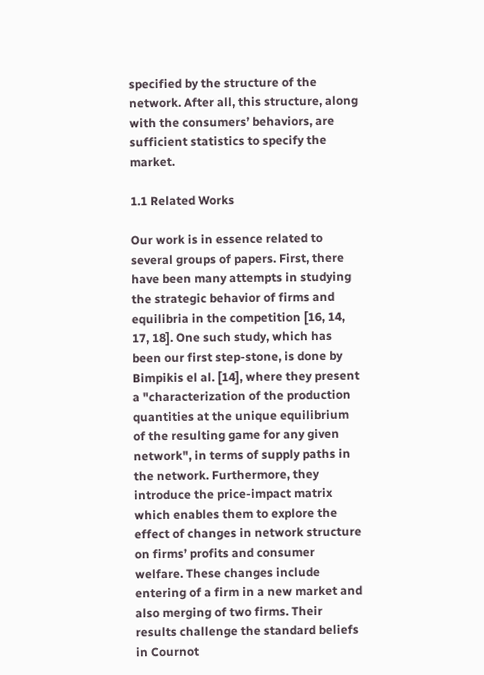specified by the structure of the network. After all, this structure, along with the consumers’ behaviors, are sufficient statistics to specify the market.

1.1 Related Works

Our work is in essence related to several groups of papers. First, there have been many attempts in studying the strategic behavior of firms and equilibria in the competition [16, 14, 17, 18]. One such study, which has been our first step-stone, is done by Bimpikis el al. [14], where they present a "characterization of the production quantities at the unique equilibrium of the resulting game for any given network", in terms of supply paths in the network. Furthermore, they introduce the price-impact matrix which enables them to explore the effect of changes in network structure on firms’ profits and consumer welfare. These changes include entering of a firm in a new market and also merging of two firms. Their results challenge the standard beliefs in Cournot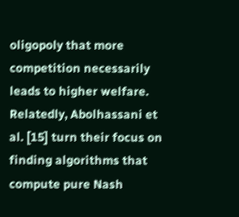oligopoly that more competition necessarily leads to higher welfare. Relatedly, Abolhassani et al. [15] turn their focus on finding algorithms that compute pure Nash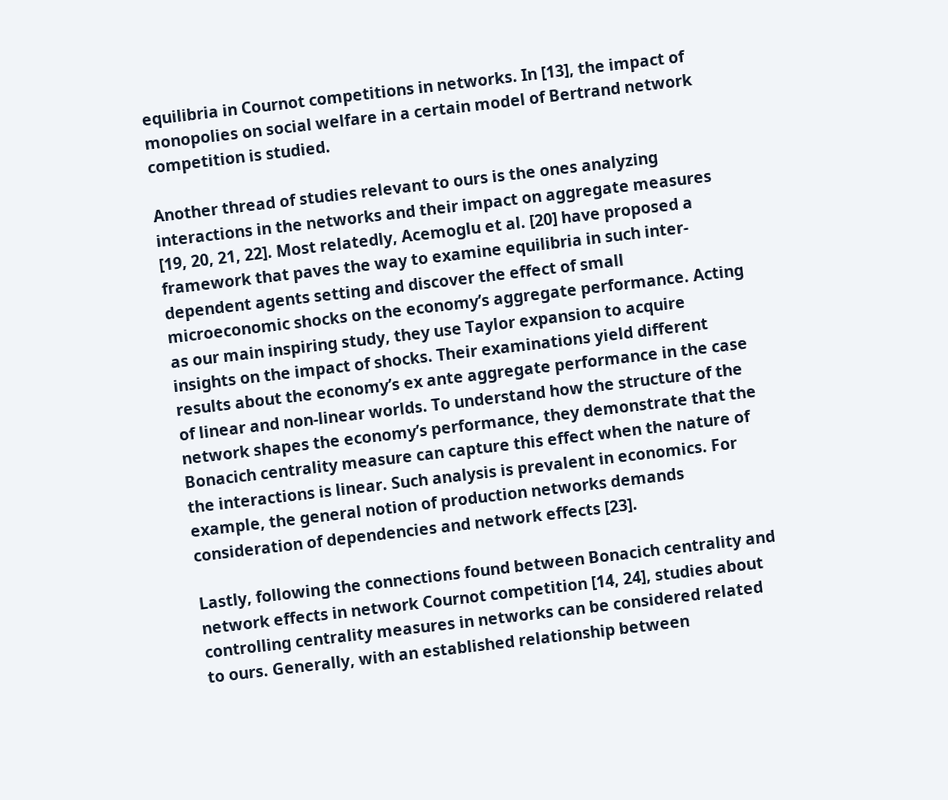equilibria in Cournot competitions in networks. In [13], the impact of monopolies on social welfare in a certain model of Bertrand network competition is studied.

Another thread of studies relevant to ours is the ones analyzing interactions in the networks and their impact on aggregate measures [19, 20, 21, 22]. Most relatedly, Acemoglu et al. [20] have proposed a framework that paves the way to examine equilibria in such inter-dependent agents setting and discover the effect of small microeconomic shocks on the economy’s aggregate performance. Acting as our main inspiring study, they use Taylor expansion to acquire insights on the impact of shocks. Their examinations yield different results about the economy’s ex ante aggregate performance in the case of linear and non-linear worlds. To understand how the structure of the network shapes the economy’s performance, they demonstrate that the Bonacich centrality measure can capture this effect when the nature of the interactions is linear. Such analysis is prevalent in economics. For example, the general notion of production networks demands consideration of dependencies and network effects [23].

Lastly, following the connections found between Bonacich centrality and network effects in network Cournot competition [14, 24], studies about controlling centrality measures in networks can be considered related to ours. Generally, with an established relationship between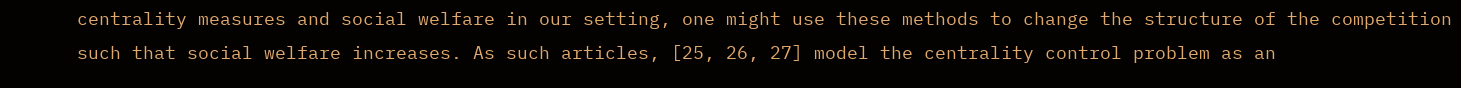centrality measures and social welfare in our setting, one might use these methods to change the structure of the competition such that social welfare increases. As such articles, [25, 26, 27] model the centrality control problem as an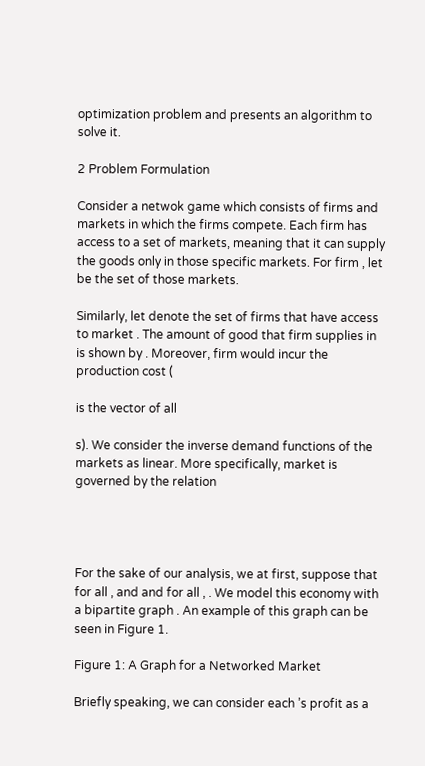optimization problem and presents an algorithm to solve it.

2 Problem Formulation

Consider a netwok game which consists of firms and markets in which the firms compete. Each firm has access to a set of markets, meaning that it can supply the goods only in those specific markets. For firm , let be the set of those markets.

Similarly, let denote the set of firms that have access to market . The amount of good that firm supplies in is shown by . Moreover, firm would incur the production cost (

is the vector of all

s). We consider the inverse demand functions of the markets as linear. More specifically, market is governed by the relation




For the sake of our analysis, we at first, suppose that for all , and and for all , . We model this economy with a bipartite graph . An example of this graph can be seen in Figure 1.

Figure 1: A Graph for a Networked Market

Briefly speaking, we can consider each ’s profit as a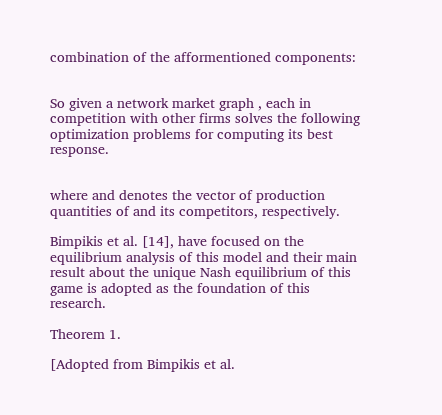combination of the afformentioned components:


So given a network market graph , each in competition with other firms solves the following optimization problems for computing its best response.


where and denotes the vector of production quantities of and its competitors, respectively.

Bimpikis et al. [14], have focused on the equilibrium analysis of this model and their main result about the unique Nash equilibrium of this game is adopted as the foundation of this research.

Theorem 1.

[Adopted from Bimpikis et al.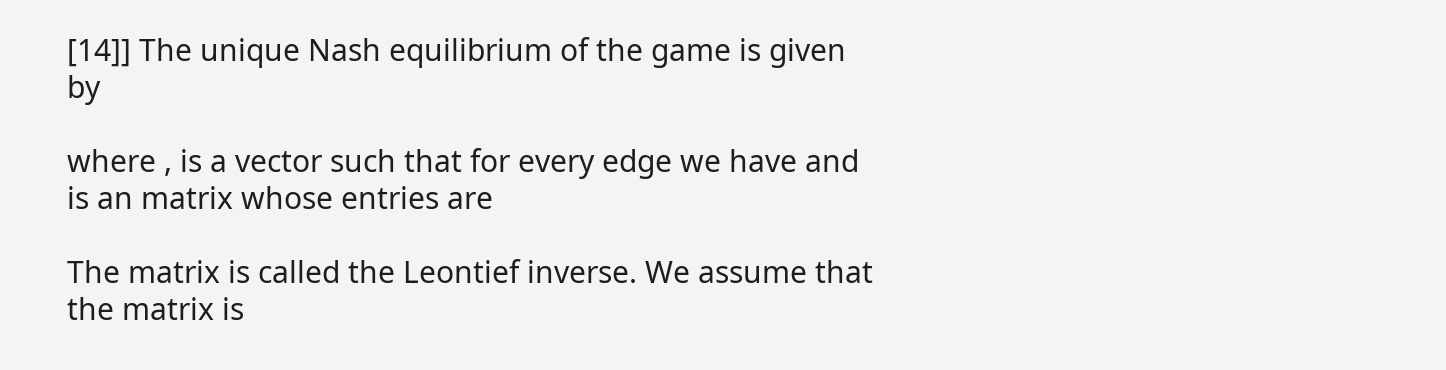[14]] The unique Nash equilibrium of the game is given by

where , is a vector such that for every edge we have and is an matrix whose entries are

The matrix is called the Leontief inverse. We assume that the matrix is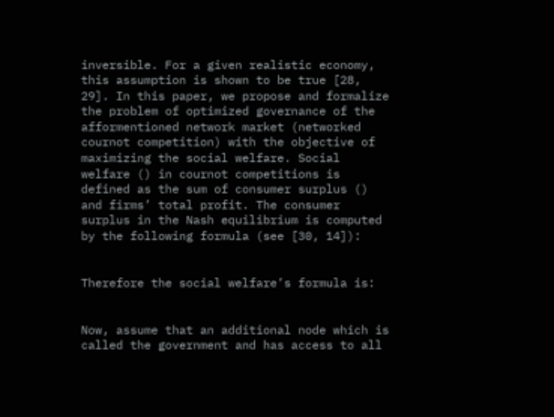inversible. For a given realistic economy, this assumption is shown to be true [28, 29]. In this paper, we propose and formalize the problem of optimized governance of the afformentioned network market (networked cournot competition) with the objective of maximizing the social welfare. Social welfare () in cournot competitions is defined as the sum of consumer surplus () and firms’ total profit. The consumer surplus in the Nash equilibrium is computed by the following formula (see [30, 14]):


Therefore the social welfare’s formula is:


Now, assume that an additional node which is called the government and has access to all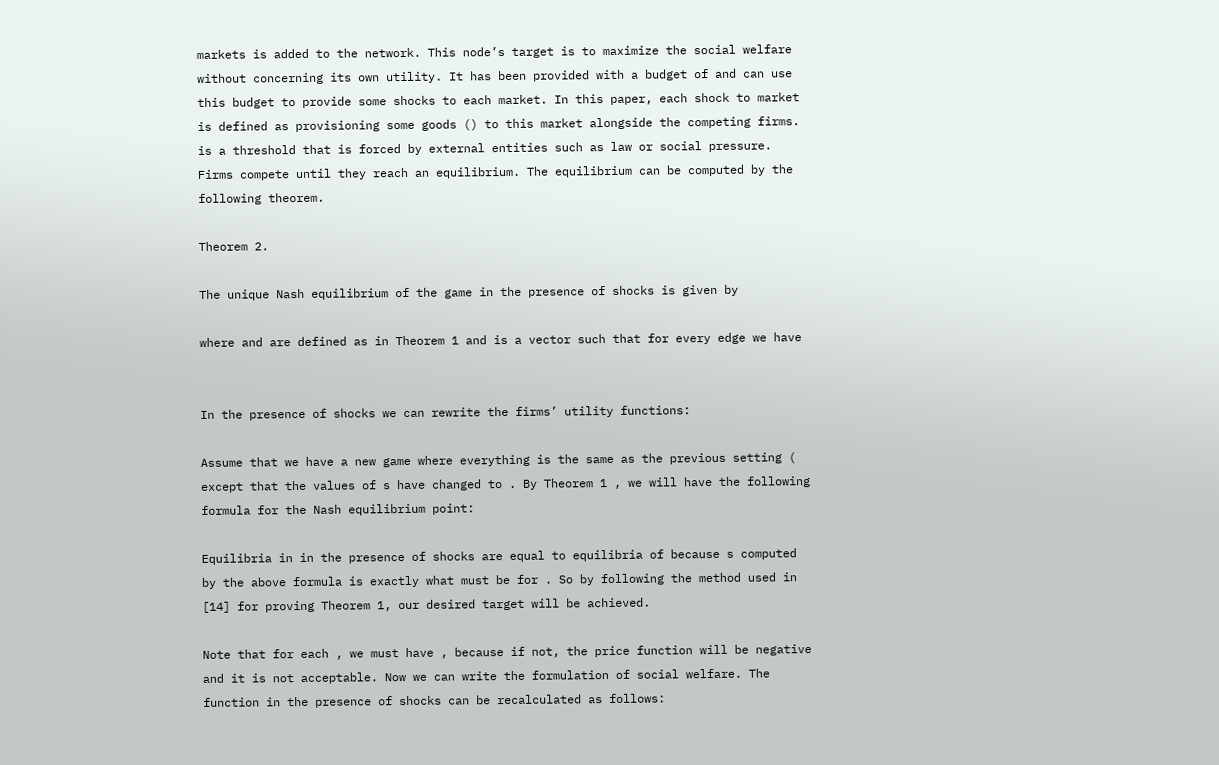markets is added to the network. This node’s target is to maximize the social welfare without concerning its own utility. It has been provided with a budget of and can use this budget to provide some shocks to each market. In this paper, each shock to market is defined as provisioning some goods () to this market alongside the competing firms. is a threshold that is forced by external entities such as law or social pressure. Firms compete until they reach an equilibrium. The equilibrium can be computed by the following theorem.

Theorem 2.

The unique Nash equilibrium of the game in the presence of shocks is given by

where and are defined as in Theorem 1 and is a vector such that for every edge we have


In the presence of shocks we can rewrite the firms’ utility functions:

Assume that we have a new game where everything is the same as the previous setting ( except that the values of s have changed to . By Theorem 1 , we will have the following formula for the Nash equilibrium point:

Equilibria in in the presence of shocks are equal to equilibria of because s computed by the above formula is exactly what must be for . So by following the method used in [14] for proving Theorem 1, our desired target will be achieved.

Note that for each , we must have , because if not, the price function will be negative and it is not acceptable. Now we can write the formulation of social welfare. The function in the presence of shocks can be recalculated as follows: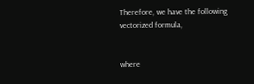Therefore, we have the following vectorized formula,


where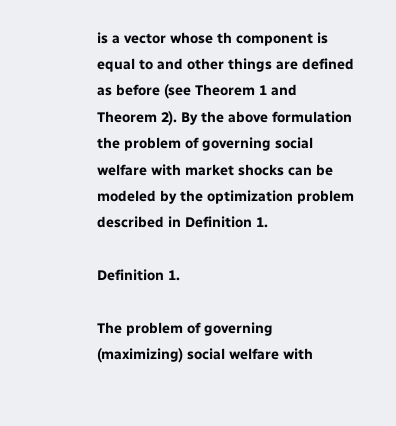is a vector whose th component is equal to and other things are defined as before (see Theorem 1 and Theorem 2). By the above formulation the problem of governing social welfare with market shocks can be modeled by the optimization problem described in Definition 1.

Definition 1.

The problem of governing (maximizing) social welfare with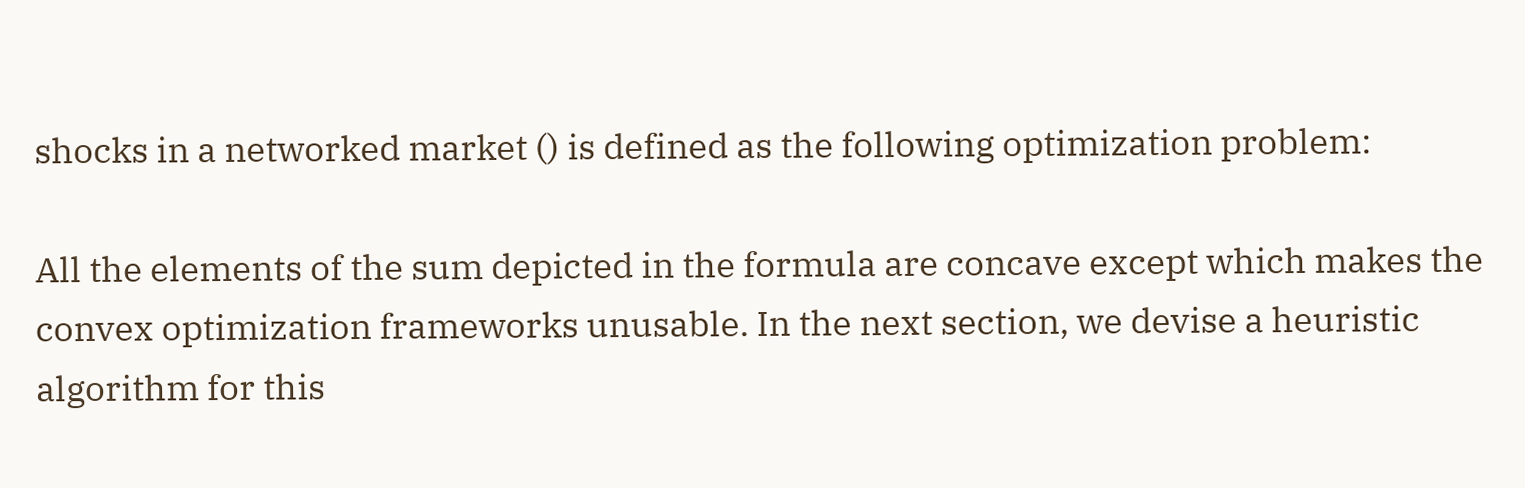shocks in a networked market () is defined as the following optimization problem:

All the elements of the sum depicted in the formula are concave except which makes the convex optimization frameworks unusable. In the next section, we devise a heuristic algorithm for this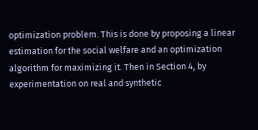optimization problem. This is done by proposing a linear estimation for the social welfare and an optimization algorithm for maximizing it. Then in Section 4, by experimentation on real and synthetic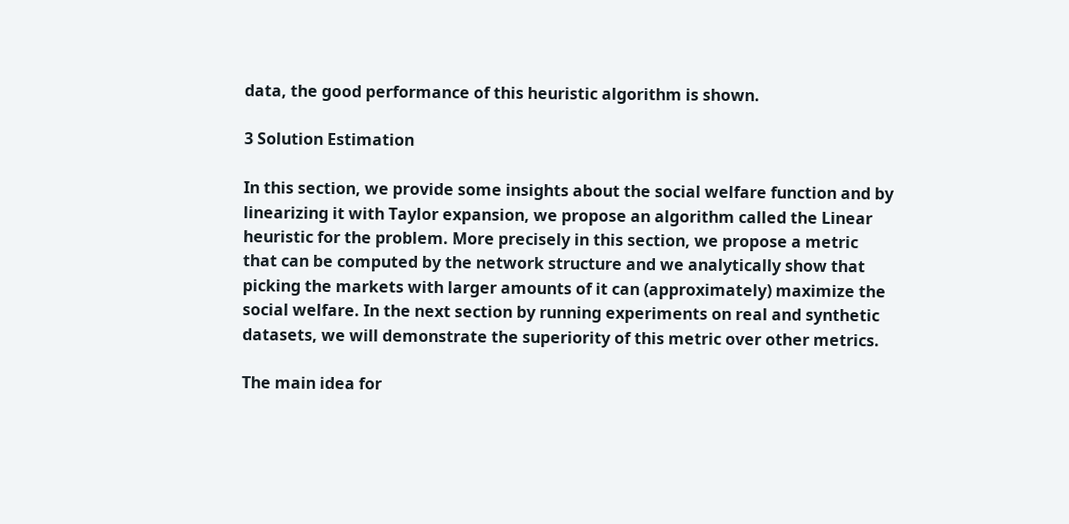data, the good performance of this heuristic algorithm is shown.

3 Solution Estimation

In this section, we provide some insights about the social welfare function and by linearizing it with Taylor expansion, we propose an algorithm called the Linear heuristic for the problem. More precisely in this section, we propose a metric that can be computed by the network structure and we analytically show that picking the markets with larger amounts of it can (approximately) maximize the social welfare. In the next section by running experiments on real and synthetic datasets, we will demonstrate the superiority of this metric over other metrics.

The main idea for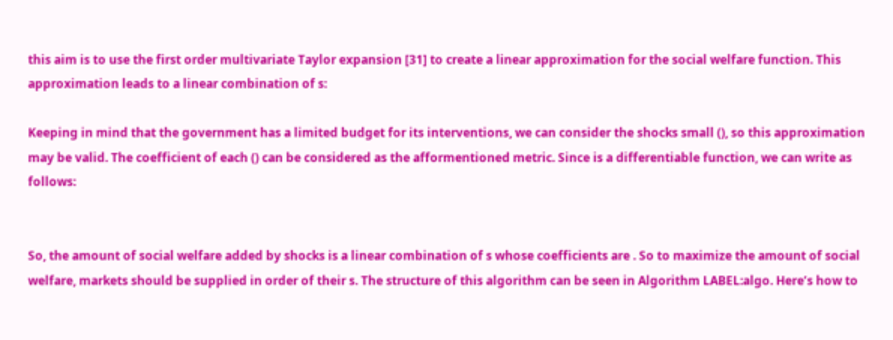this aim is to use the first order multivariate Taylor expansion [31] to create a linear approximation for the social welfare function. This approximation leads to a linear combination of s:

Keeping in mind that the government has a limited budget for its interventions, we can consider the shocks small (), so this approximation may be valid. The coefficient of each () can be considered as the afformentioned metric. Since is a differentiable function, we can write as follows:


So, the amount of social welfare added by shocks is a linear combination of s whose coefficients are . So to maximize the amount of social welfare, markets should be supplied in order of their s. The structure of this algorithm can be seen in Algorithm LABEL:algo. Here’s how to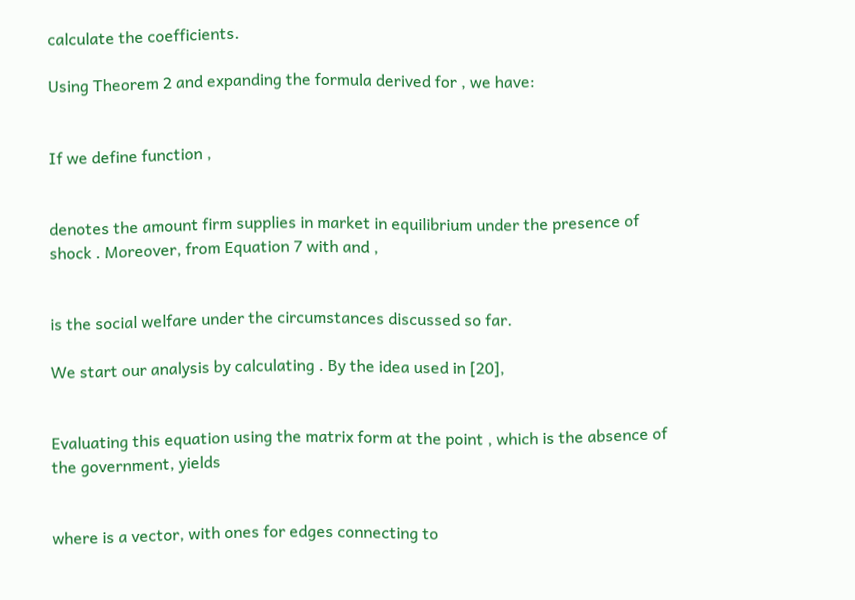calculate the coefficients.

Using Theorem 2 and expanding the formula derived for , we have:


If we define function ,


denotes the amount firm supplies in market in equilibrium under the presence of shock . Moreover, from Equation 7 with and ,


is the social welfare under the circumstances discussed so far.

We start our analysis by calculating . By the idea used in [20],


Evaluating this equation using the matrix form at the point , which is the absence of the government, yields


where is a vector, with ones for edges connecting to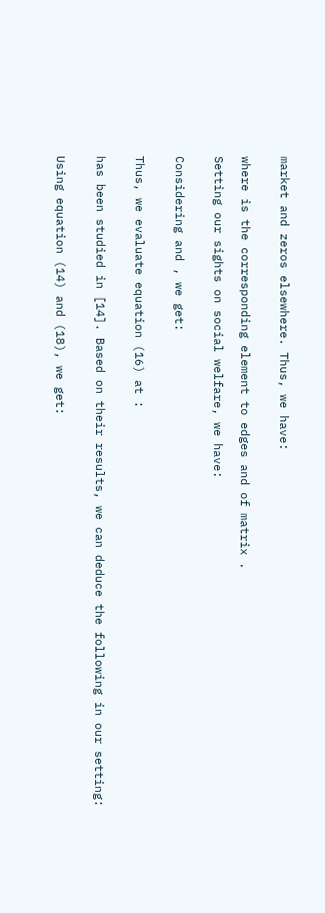market and zeros elsewhere. Thus, we have:


where is the corresponding element to edges and of matrix .

Setting our sights on social welfare, we have:


Considering and , we get:


Thus, we evaluate equation (16) at :


has been studied in [14]. Based on their results, we can deduce the following in our setting:


Using equation (14) and (18), we get: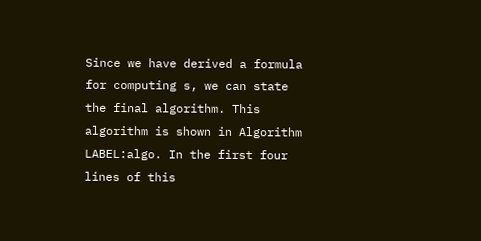Since we have derived a formula for computing s, we can state the final algorithm. This algorithm is shown in Algorithm LABEL:algo. In the first four lines of this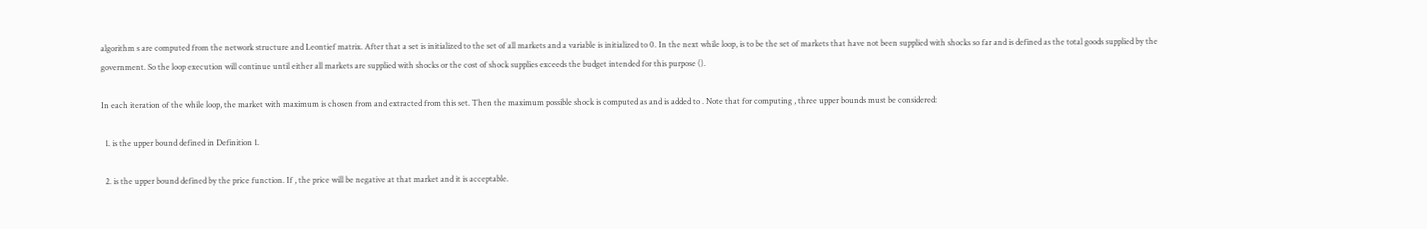algorithm s are computed from the network structure and Leontief matrix. After that a set is initialized to the set of all markets and a variable is initialized to 0. In the next while loop, is to be the set of markets that have not been supplied with shocks so far and is defined as the total goods supplied by the government. So the loop execution will continue until either all markets are supplied with shocks or the cost of shock supplies exceeds the budget intended for this purpose ().

In each iteration of the while loop, the market with maximum is chosen from and extracted from this set. Then the maximum possible shock is computed as and is added to . Note that for computing , three upper bounds must be considered:

  1. is the upper bound defined in Definition 1.

  2. is the upper bound defined by the price function. If , the price will be negative at that market and it is acceptable.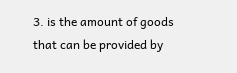3. is the amount of goods that can be provided by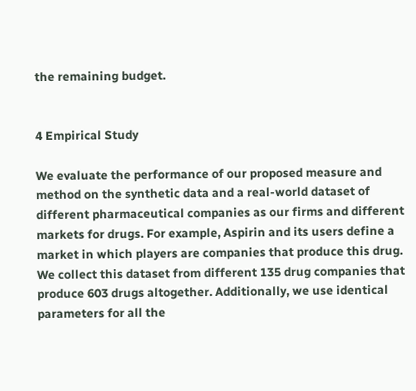the remaining budget.


4 Empirical Study

We evaluate the performance of our proposed measure and method on the synthetic data and a real-world dataset of different pharmaceutical companies as our firms and different markets for drugs. For example, Aspirin and its users define a market in which players are companies that produce this drug. We collect this dataset from different 135 drug companies that produce 603 drugs altogether. Additionally, we use identical parameters for all the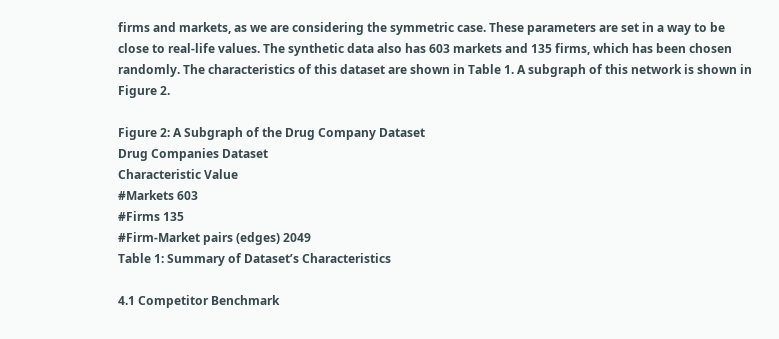firms and markets, as we are considering the symmetric case. These parameters are set in a way to be close to real-life values. The synthetic data also has 603 markets and 135 firms, which has been chosen randomly. The characteristics of this dataset are shown in Table 1. A subgraph of this network is shown in Figure 2.

Figure 2: A Subgraph of the Drug Company Dataset
Drug Companies Dataset
Characteristic Value
#Markets 603
#Firms 135
#Firm-Market pairs (edges) 2049
Table 1: Summary of Dataset’s Characteristics

4.1 Competitor Benchmark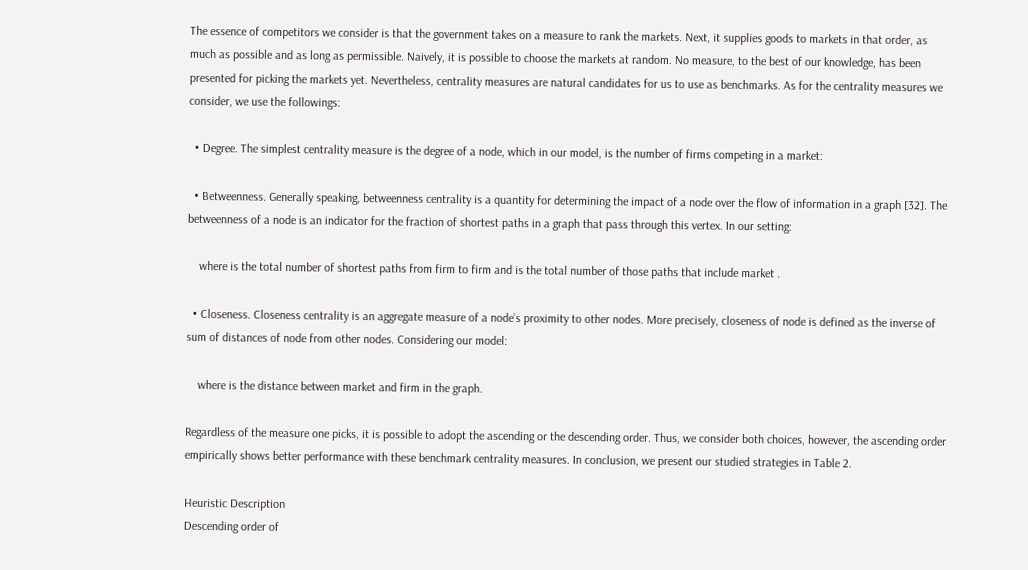The essence of competitors we consider is that the government takes on a measure to rank the markets. Next, it supplies goods to markets in that order, as much as possible and as long as permissible. Naively, it is possible to choose the markets at random. No measure, to the best of our knowledge, has been presented for picking the markets yet. Nevertheless, centrality measures are natural candidates for us to use as benchmarks. As for the centrality measures we consider, we use the followings:

  • Degree. The simplest centrality measure is the degree of a node, which in our model, is the number of firms competing in a market:

  • Betweenness. Generally speaking, betweenness centrality is a quantity for determining the impact of a node over the flow of information in a graph [32]. The betweenness of a node is an indicator for the fraction of shortest paths in a graph that pass through this vertex. In our setting:

    where is the total number of shortest paths from firm to firm and is the total number of those paths that include market .

  • Closeness. Closeness centrality is an aggregate measure of a node’s proximity to other nodes. More precisely, closeness of node is defined as the inverse of sum of distances of node from other nodes. Considering our model:

    where is the distance between market and firm in the graph.

Regardless of the measure one picks, it is possible to adopt the ascending or the descending order. Thus, we consider both choices, however, the ascending order empirically shows better performance with these benchmark centrality measures. In conclusion, we present our studied strategies in Table 2.

Heuristic Description
Descending order of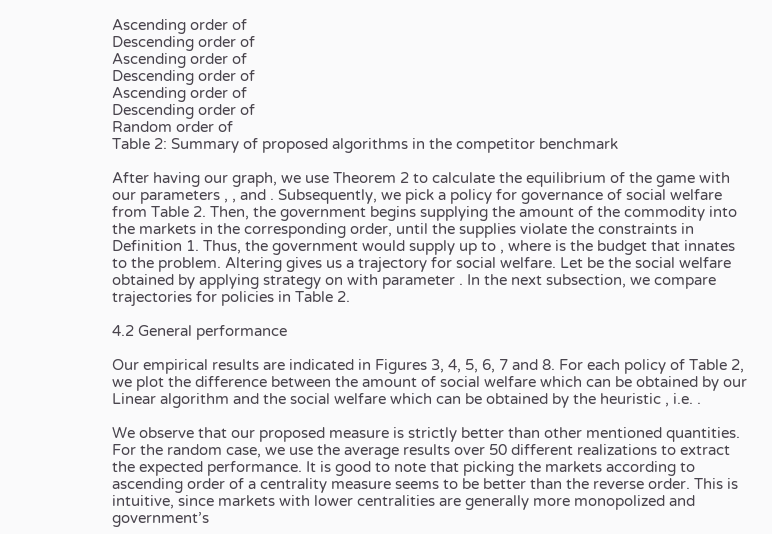Ascending order of
Descending order of
Ascending order of
Descending order of
Ascending order of
Descending order of
Random order of
Table 2: Summary of proposed algorithms in the competitor benchmark

After having our graph, we use Theorem 2 to calculate the equilibrium of the game with our parameters , , and . Subsequently, we pick a policy for governance of social welfare from Table 2. Then, the government begins supplying the amount of the commodity into the markets in the corresponding order, until the supplies violate the constraints in Definition 1. Thus, the government would supply up to , where is the budget that innates to the problem. Altering gives us a trajectory for social welfare. Let be the social welfare obtained by applying strategy on with parameter . In the next subsection, we compare trajectories for policies in Table 2.

4.2 General performance

Our empirical results are indicated in Figures 3, 4, 5, 6, 7 and 8. For each policy of Table 2, we plot the difference between the amount of social welfare which can be obtained by our Linear algorithm and the social welfare which can be obtained by the heuristic , i.e. .

We observe that our proposed measure is strictly better than other mentioned quantities. For the random case, we use the average results over 50 different realizations to extract the expected performance. It is good to note that picking the markets according to ascending order of a centrality measure seems to be better than the reverse order. This is intuitive, since markets with lower centralities are generally more monopolized and government’s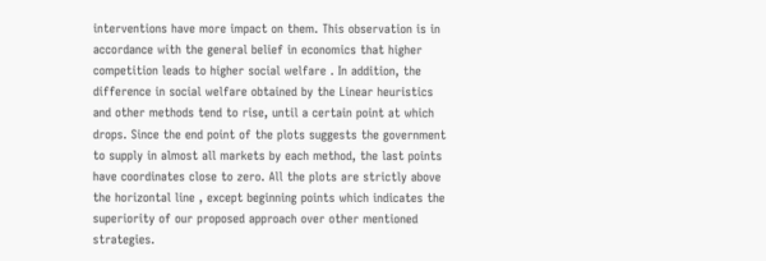interventions have more impact on them. This observation is in accordance with the general belief in economics that higher competition leads to higher social welfare . In addition, the difference in social welfare obtained by the Linear heuristics and other methods tend to rise, until a certain point at which drops. Since the end point of the plots suggests the government to supply in almost all markets by each method, the last points have coordinates close to zero. All the plots are strictly above the horizontal line , except beginning points which indicates the superiority of our proposed approach over other mentioned strategies.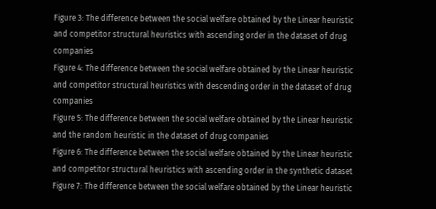Figure 3: The difference between the social welfare obtained by the Linear heuristic and competitor structural heuristics with ascending order in the dataset of drug companies
Figure 4: The difference between the social welfare obtained by the Linear heuristic and competitor structural heuristics with descending order in the dataset of drug companies
Figure 5: The difference between the social welfare obtained by the Linear heuristic and the random heuristic in the dataset of drug companies
Figure 6: The difference between the social welfare obtained by the Linear heuristic and competitor structural heuristics with ascending order in the synthetic dataset
Figure 7: The difference between the social welfare obtained by the Linear heuristic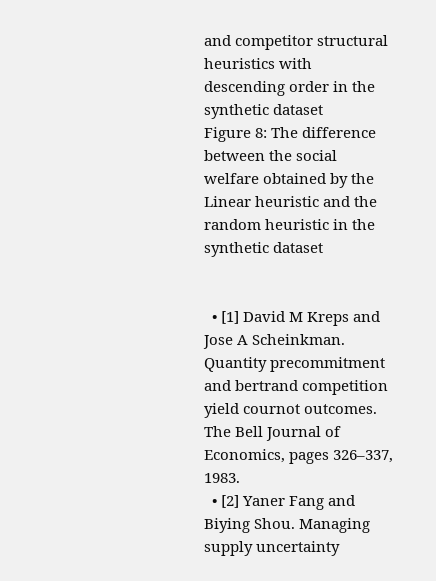and competitor structural heuristics with descending order in the synthetic dataset
Figure 8: The difference between the social welfare obtained by the Linear heuristic and the random heuristic in the synthetic dataset


  • [1] David M Kreps and Jose A Scheinkman. Quantity precommitment and bertrand competition yield cournot outcomes. The Bell Journal of Economics, pages 326–337, 1983.
  • [2] Yaner Fang and Biying Shou. Managing supply uncertainty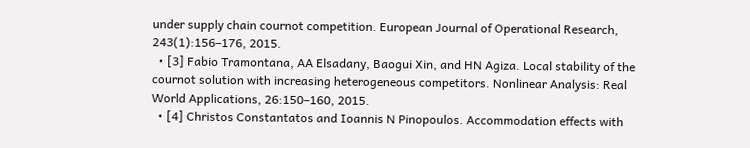under supply chain cournot competition. European Journal of Operational Research, 243(1):156–176, 2015.
  • [3] Fabio Tramontana, AA Elsadany, Baogui Xin, and HN Agiza. Local stability of the cournot solution with increasing heterogeneous competitors. Nonlinear Analysis: Real World Applications, 26:150–160, 2015.
  • [4] Christos Constantatos and Ioannis N Pinopoulos. Accommodation effects with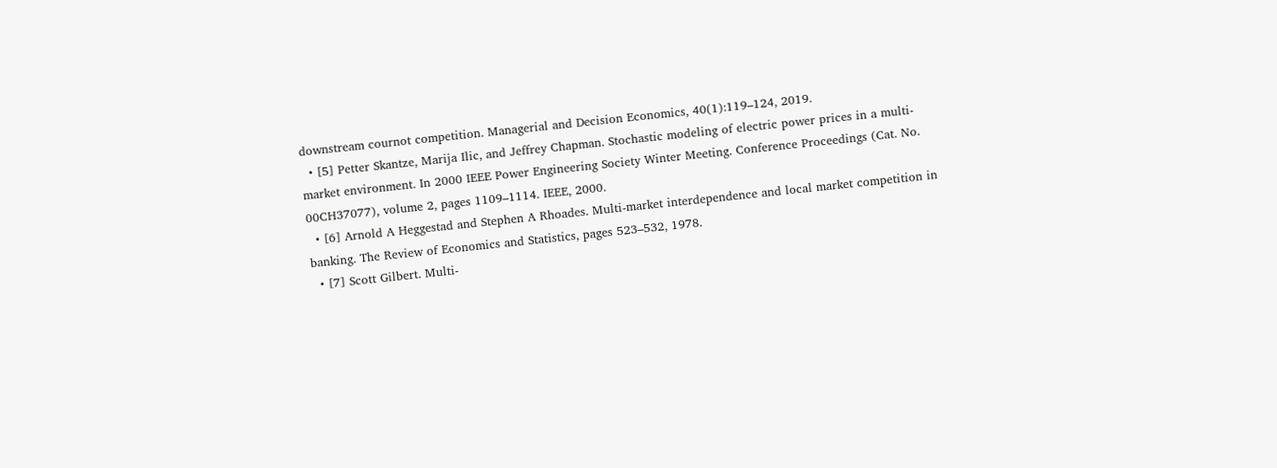downstream cournot competition. Managerial and Decision Economics, 40(1):119–124, 2019.
  • [5] Petter Skantze, Marija Ilic, and Jeffrey Chapman. Stochastic modeling of electric power prices in a multi-market environment. In 2000 IEEE Power Engineering Society Winter Meeting. Conference Proceedings (Cat. No. 00CH37077), volume 2, pages 1109–1114. IEEE, 2000.
  • [6] Arnold A Heggestad and Stephen A Rhoades. Multi-market interdependence and local market competition in banking. The Review of Economics and Statistics, pages 523–532, 1978.
  • [7] Scott Gilbert. Multi-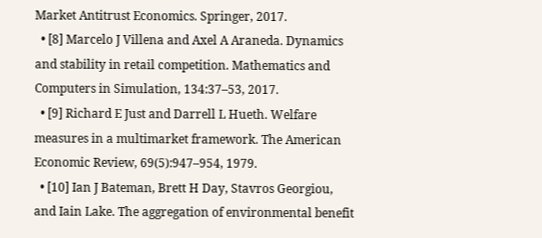Market Antitrust Economics. Springer, 2017.
  • [8] Marcelo J Villena and Axel A Araneda. Dynamics and stability in retail competition. Mathematics and Computers in Simulation, 134:37–53, 2017.
  • [9] Richard E Just and Darrell L Hueth. Welfare measures in a multimarket framework. The American Economic Review, 69(5):947–954, 1979.
  • [10] Ian J Bateman, Brett H Day, Stavros Georgiou, and Iain Lake. The aggregation of environmental benefit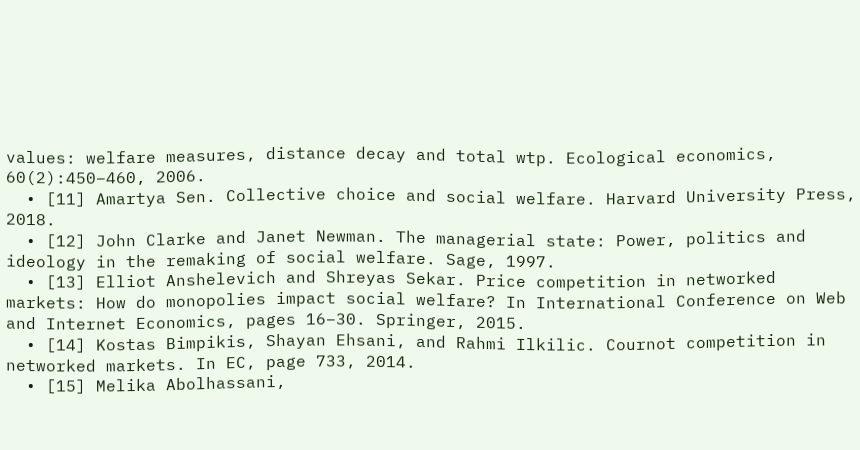values: welfare measures, distance decay and total wtp. Ecological economics, 60(2):450–460, 2006.
  • [11] Amartya Sen. Collective choice and social welfare. Harvard University Press, 2018.
  • [12] John Clarke and Janet Newman. The managerial state: Power, politics and ideology in the remaking of social welfare. Sage, 1997.
  • [13] Elliot Anshelevich and Shreyas Sekar. Price competition in networked markets: How do monopolies impact social welfare? In International Conference on Web and Internet Economics, pages 16–30. Springer, 2015.
  • [14] Kostas Bimpikis, Shayan Ehsani, and Rahmi Ilkilic. Cournot competition in networked markets. In EC, page 733, 2014.
  • [15] Melika Abolhassani,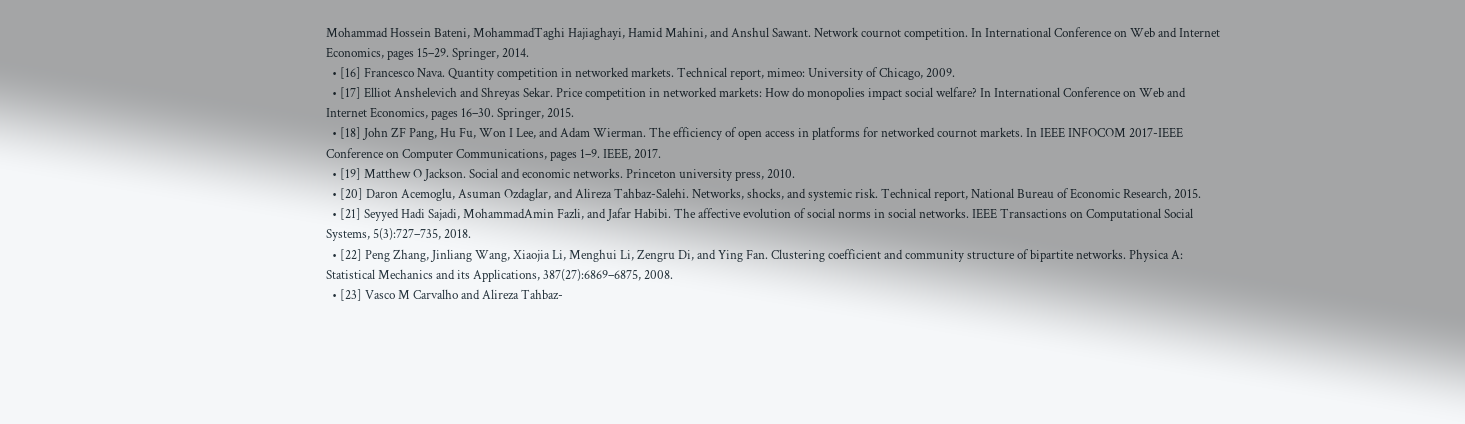Mohammad Hossein Bateni, MohammadTaghi Hajiaghayi, Hamid Mahini, and Anshul Sawant. Network cournot competition. In International Conference on Web and Internet Economics, pages 15–29. Springer, 2014.
  • [16] Francesco Nava. Quantity competition in networked markets. Technical report, mimeo: University of Chicago, 2009.
  • [17] Elliot Anshelevich and Shreyas Sekar. Price competition in networked markets: How do monopolies impact social welfare? In International Conference on Web and Internet Economics, pages 16–30. Springer, 2015.
  • [18] John ZF Pang, Hu Fu, Won I Lee, and Adam Wierman. The efficiency of open access in platforms for networked cournot markets. In IEEE INFOCOM 2017-IEEE Conference on Computer Communications, pages 1–9. IEEE, 2017.
  • [19] Matthew O Jackson. Social and economic networks. Princeton university press, 2010.
  • [20] Daron Acemoglu, Asuman Ozdaglar, and Alireza Tahbaz-Salehi. Networks, shocks, and systemic risk. Technical report, National Bureau of Economic Research, 2015.
  • [21] Seyyed Hadi Sajadi, MohammadAmin Fazli, and Jafar Habibi. The affective evolution of social norms in social networks. IEEE Transactions on Computational Social Systems, 5(3):727–735, 2018.
  • [22] Peng Zhang, Jinliang Wang, Xiaojia Li, Menghui Li, Zengru Di, and Ying Fan. Clustering coefficient and community structure of bipartite networks. Physica A: Statistical Mechanics and its Applications, 387(27):6869–6875, 2008.
  • [23] Vasco M Carvalho and Alireza Tahbaz-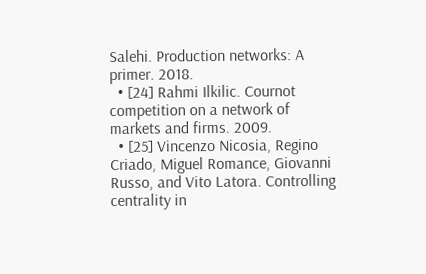Salehi. Production networks: A primer. 2018.
  • [24] Rahmi Ilkilic. Cournot competition on a network of markets and firms. 2009.
  • [25] Vincenzo Nicosia, Regino Criado, Miguel Romance, Giovanni Russo, and Vito Latora. Controlling centrality in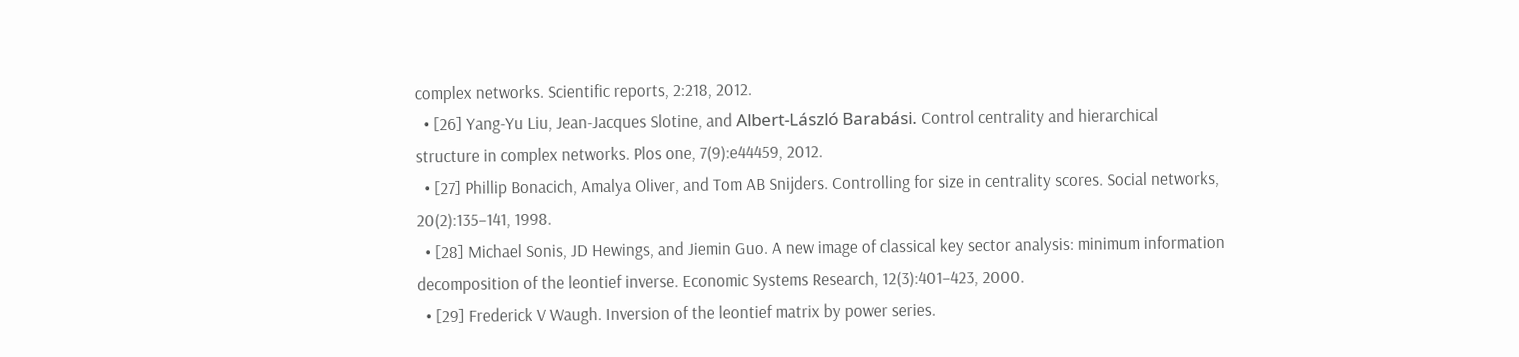complex networks. Scientific reports, 2:218, 2012.
  • [26] Yang-Yu Liu, Jean-Jacques Slotine, and Albert-László Barabási. Control centrality and hierarchical structure in complex networks. Plos one, 7(9):e44459, 2012.
  • [27] Phillip Bonacich, Amalya Oliver, and Tom AB Snijders. Controlling for size in centrality scores. Social networks, 20(2):135–141, 1998.
  • [28] Michael Sonis, JD Hewings, and Jiemin Guo. A new image of classical key sector analysis: minimum information decomposition of the leontief inverse. Economic Systems Research, 12(3):401–423, 2000.
  • [29] Frederick V Waugh. Inversion of the leontief matrix by power series.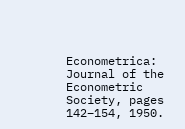Econometrica: Journal of the Econometric Society, pages 142–154, 1950.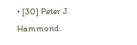• [30] Peter J Hammond.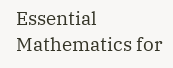Essential Mathematics for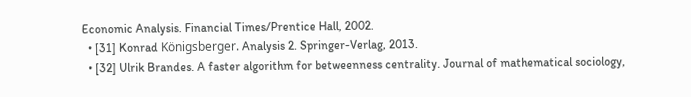Economic Analysis. Financial Times/Prentice Hall, 2002.
  • [31] Konrad Königsberger. Analysis 2. Springer-Verlag, 2013.
  • [32] Ulrik Brandes. A faster algorithm for betweenness centrality. Journal of mathematical sociology,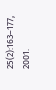25(2):163–177, 2001.